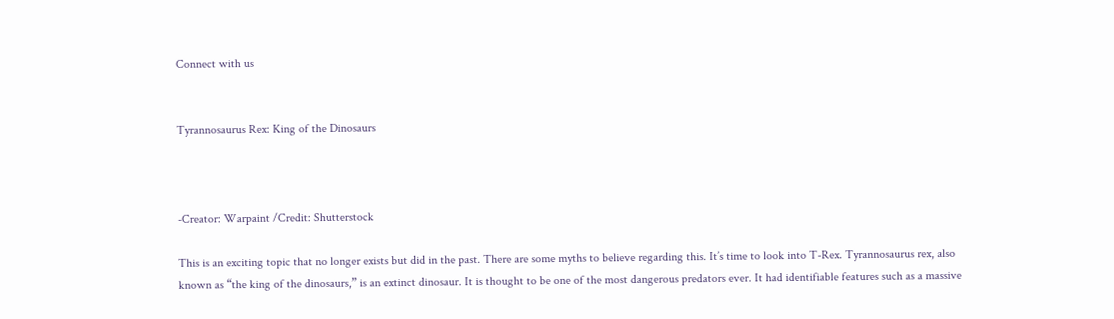Connect with us


Tyrannosaurus Rex: King of the Dinosaurs



-Creator: Warpaint /Credit: Shutterstock

This is an exciting topic that no longer exists but did in the past. There are some myths to believe regarding this. It’s time to look into T-Rex. Tyrannosaurus rex, also known as “the king of the dinosaurs,” is an extinct dinosaur. It is thought to be one of the most dangerous predators ever. It had identifiable features such as a massive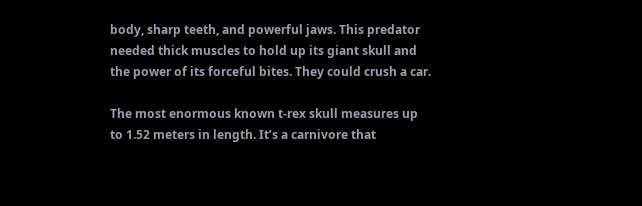body, sharp teeth, and powerful jaws. This predator needed thick muscles to hold up its giant skull and the power of its forceful bites. They could crush a car.

The most enormous known t-rex skull measures up to 1.52 meters in length. It’s a carnivore that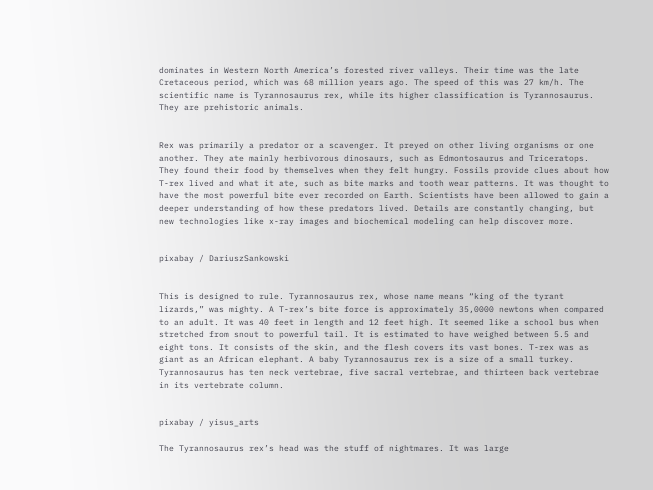dominates in Western North America’s forested river valleys. Their time was the late Cretaceous period, which was 68 million years ago. The speed of this was 27 km/h. The scientific name is Tyrannosaurus rex, while its higher classification is Tyrannosaurus. They are prehistoric animals.


Rex was primarily a predator or a scavenger. It preyed on other living organisms or one another. They ate mainly herbivorous dinosaurs, such as Edmontosaurus and Triceratops. They found their food by themselves when they felt hungry. Fossils provide clues about how T-rex lived and what it ate, such as bite marks and tooth wear patterns. It was thought to have the most powerful bite ever recorded on Earth. Scientists have been allowed to gain a deeper understanding of how these predators lived. Details are constantly changing, but new technologies like x-ray images and biochemical modeling can help discover more.


pixabay / DariuszSankowski


This is designed to rule. Tyrannosaurus rex, whose name means “king of the tyrant lizards,” was mighty. A T-rex’s bite force is approximately 35,0000 newtons when compared to an adult. It was 40 feet in length and 12 feet high. It seemed like a school bus when stretched from snout to powerful tail. It is estimated to have weighed between 5.5 and eight tons. It consists of the skin, and the flesh covers its vast bones. T-rex was as giant as an African elephant. A baby Tyrannosaurus rex is a size of a small turkey. Tyrannosaurus has ten neck vertebrae, five sacral vertebrae, and thirteen back vertebrae in its vertebrate column.


pixabay / yisus_arts

The Tyrannosaurus rex’s head was the stuff of nightmares. It was large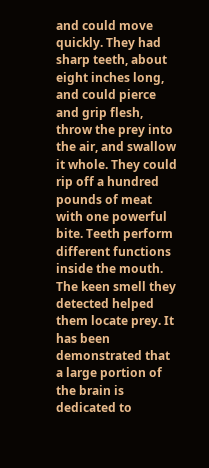and could move quickly. They had sharp teeth, about eight inches long, and could pierce and grip flesh, throw the prey into the air, and swallow it whole. They could rip off a hundred pounds of meat with one powerful bite. Teeth perform different functions inside the mouth. The keen smell they detected helped them locate prey. It has been demonstrated that a large portion of the brain is dedicated to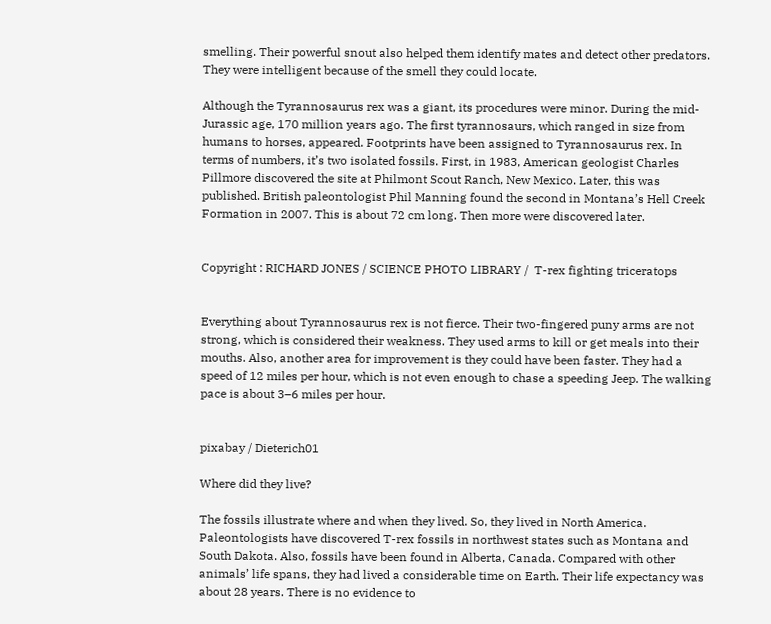smelling. Their powerful snout also helped them identify mates and detect other predators. They were intelligent because of the smell they could locate.

Although the Tyrannosaurus rex was a giant, its procedures were minor. During the mid-Jurassic age, 170 million years ago. The first tyrannosaurs, which ranged in size from humans to horses, appeared. Footprints have been assigned to Tyrannosaurus rex. In terms of numbers, it’s two isolated fossils. First, in 1983, American geologist Charles Pillmore discovered the site at Philmont Scout Ranch, New Mexico. Later, this was published. British paleontologist Phil Manning found the second in Montana’s Hell Creek Formation in 2007. This is about 72 cm long. Then more were discovered later.


Copyright : RICHARD JONES / SCIENCE PHOTO LIBRARY /  T-rex fighting triceratops


Everything about Tyrannosaurus rex is not fierce. Their two-fingered puny arms are not strong, which is considered their weakness. They used arms to kill or get meals into their mouths. Also, another area for improvement is they could have been faster. They had a speed of 12 miles per hour, which is not even enough to chase a speeding Jeep. The walking pace is about 3–6 miles per hour.


pixabay / Dieterich01

Where did they live?

The fossils illustrate where and when they lived. So, they lived in North America. Paleontologists have discovered T-rex fossils in northwest states such as Montana and South Dakota. Also, fossils have been found in Alberta, Canada. Compared with other animals’ life spans, they had lived a considerable time on Earth. Their life expectancy was about 28 years. There is no evidence to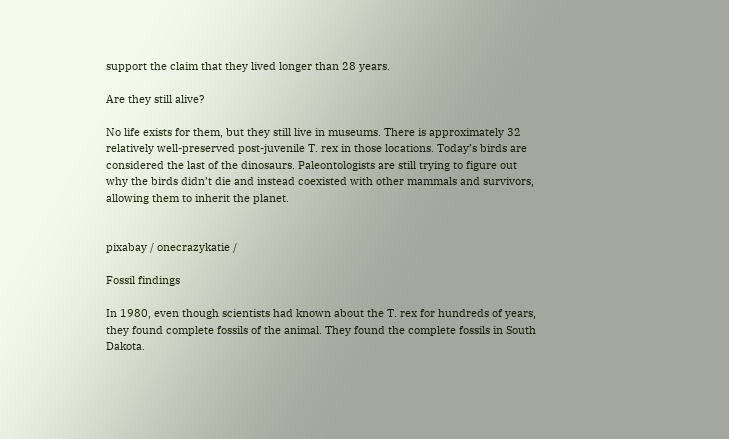support the claim that they lived longer than 28 years.

Are they still alive?

No life exists for them, but they still live in museums. There is approximately 32 relatively well-preserved post-juvenile T. rex in those locations. Today’s birds are considered the last of the dinosaurs. Paleontologists are still trying to figure out why the birds didn’t die and instead coexisted with other mammals and survivors, allowing them to inherit the planet.


pixabay / onecrazykatie /

Fossil findings

In 1980, even though scientists had known about the T. rex for hundreds of years, they found complete fossils of the animal. They found the complete fossils in South Dakota.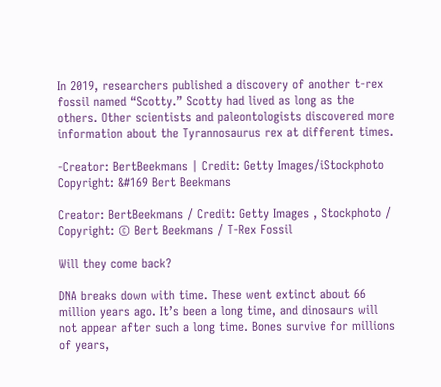In 2019, researchers published a discovery of another t-rex fossil named “Scotty.” Scotty had lived as long as the others. Other scientists and paleontologists discovered more information about the Tyrannosaurus rex at different times.

-Creator: BertBeekmans | Credit: Getty Images/iStockphoto Copyright: &#169 Bert Beekmans

Creator: BertBeekmans / Credit: Getty Images , Stockphoto / Copyright: © Bert Beekmans / T-Rex Fossil

Will they come back?

DNA breaks down with time. These went extinct about 66 million years ago. It’s been a long time, and dinosaurs will not appear after such a long time. Bones survive for millions of years,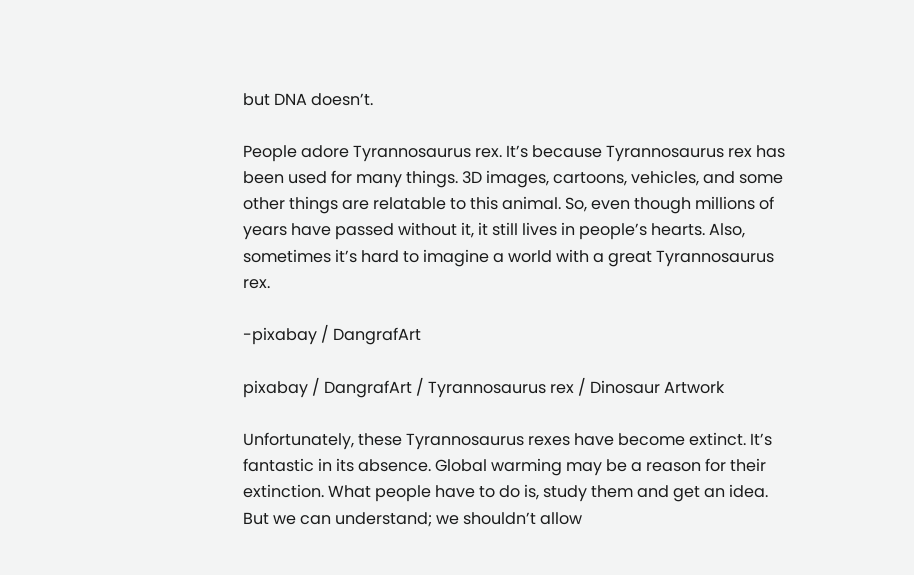but DNA doesn’t.

People adore Tyrannosaurus rex. It’s because Tyrannosaurus rex has been used for many things. 3D images, cartoons, vehicles, and some other things are relatable to this animal. So, even though millions of years have passed without it, it still lives in people’s hearts. Also, sometimes it’s hard to imagine a world with a great Tyrannosaurus rex.

-pixabay / DangrafArt

pixabay / DangrafArt / Tyrannosaurus rex / Dinosaur Artwork

Unfortunately, these Tyrannosaurus rexes have become extinct. It’s fantastic in its absence. Global warming may be a reason for their extinction. What people have to do is, study them and get an idea. But we can understand; we shouldn’t allow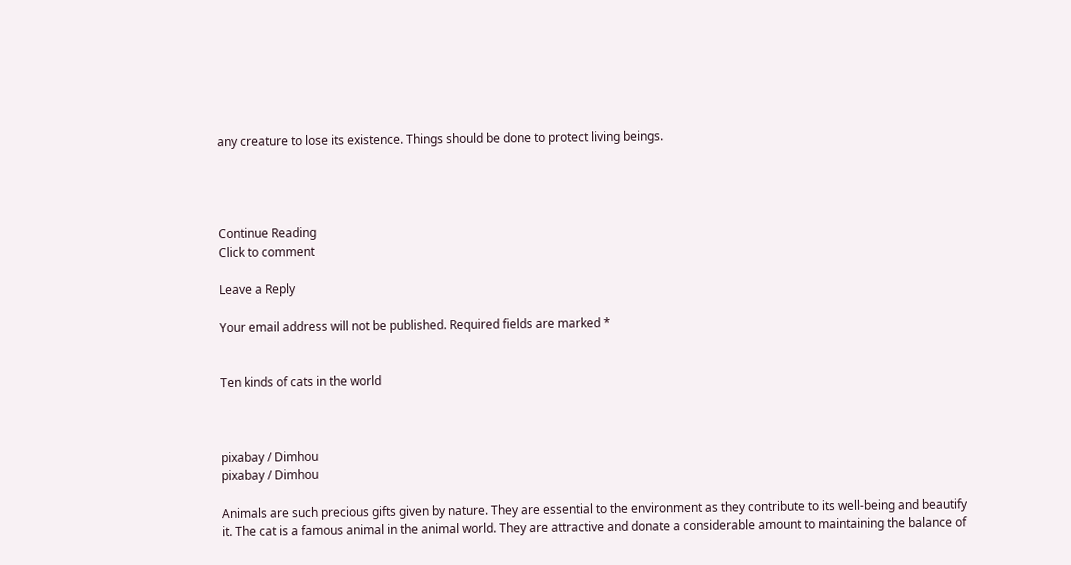any creature to lose its existence. Things should be done to protect living beings.




Continue Reading
Click to comment

Leave a Reply

Your email address will not be published. Required fields are marked *


Ten kinds of cats in the world



pixabay / Dimhou
pixabay / Dimhou

Animals are such precious gifts given by nature. They are essential to the environment as they contribute to its well-being and beautify it. The cat is a famous animal in the animal world. They are attractive and donate a considerable amount to maintaining the balance of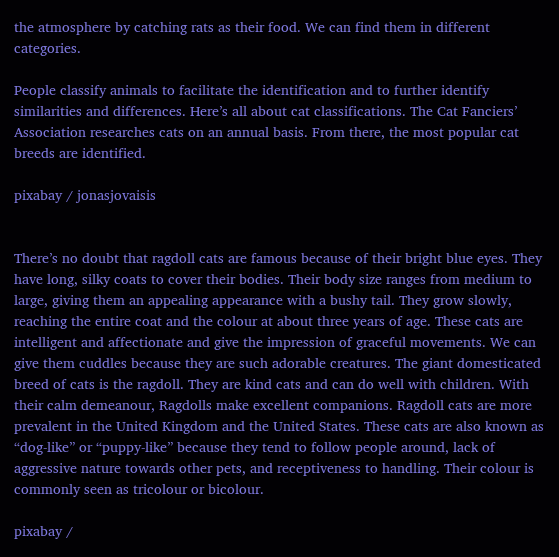the atmosphere by catching rats as their food. We can find them in different categories.

People classify animals to facilitate the identification and to further identify similarities and differences. Here’s all about cat classifications. The Cat Fanciers’ Association researches cats on an annual basis. From there, the most popular cat breeds are identified.

pixabay / jonasjovaisis


There’s no doubt that ragdoll cats are famous because of their bright blue eyes. They have long, silky coats to cover their bodies. Their body size ranges from medium to large, giving them an appealing appearance with a bushy tail. They grow slowly, reaching the entire coat and the colour at about three years of age. These cats are intelligent and affectionate and give the impression of graceful movements. We can give them cuddles because they are such adorable creatures. The giant domesticated breed of cats is the ragdoll. They are kind cats and can do well with children. With their calm demeanour, Ragdolls make excellent companions. Ragdoll cats are more prevalent in the United Kingdom and the United States. These cats are also known as “dog-like” or “puppy-like” because they tend to follow people around, lack of aggressive nature towards other pets, and receptiveness to handling. Their colour is commonly seen as tricolour or bicolour.

pixabay /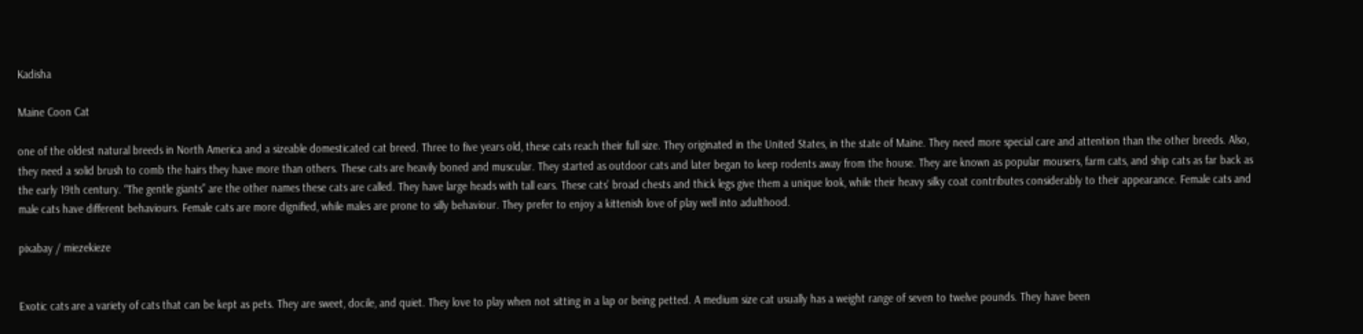Kadisha

Maine Coon Cat

one of the oldest natural breeds in North America and a sizeable domesticated cat breed. Three to five years old, these cats reach their full size. They originated in the United States, in the state of Maine. They need more special care and attention than the other breeds. Also, they need a solid brush to comb the hairs they have more than others. These cats are heavily boned and muscular. They started as outdoor cats and later began to keep rodents away from the house. They are known as popular mousers, farm cats, and ship cats as far back as the early 19th century. “The gentle giants” are the other names these cats are called. They have large heads with tall ears. These cats’ broad chests and thick legs give them a unique look, while their heavy silky coat contributes considerably to their appearance. Female cats and male cats have different behaviours. Female cats are more dignified, while males are prone to silly behaviour. They prefer to enjoy a kittenish love of play well into adulthood.

pixabay / miezekieze


Exotic cats are a variety of cats that can be kept as pets. They are sweet, docile, and quiet. They love to play when not sitting in a lap or being petted. A medium size cat usually has a weight range of seven to twelve pounds. They have been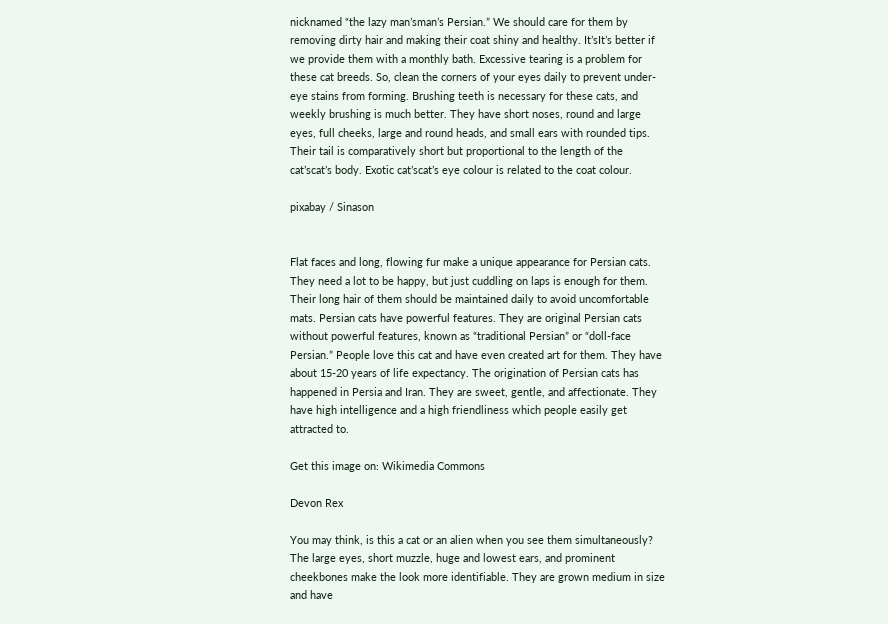nicknamed “the lazy man’sman’s Persian.” We should care for them by removing dirty hair and making their coat shiny and healthy. It’sIt’s better if we provide them with a monthly bath. Excessive tearing is a problem for these cat breeds. So, clean the corners of your eyes daily to prevent under-eye stains from forming. Brushing teeth is necessary for these cats, and weekly brushing is much better. They have short noses, round and large eyes, full cheeks, large and round heads, and small ears with rounded tips. Their tail is comparatively short but proportional to the length of the cat’scat’s body. Exotic cat’scat’s eye colour is related to the coat colour.

pixabay / Sinason


Flat faces and long, flowing fur make a unique appearance for Persian cats. They need a lot to be happy, but just cuddling on laps is enough for them. Their long hair of them should be maintained daily to avoid uncomfortable mats. Persian cats have powerful features. They are original Persian cats without powerful features, known as “traditional Persian” or “doll-face Persian.” People love this cat and have even created art for them. They have about 15-20 years of life expectancy. The origination of Persian cats has happened in Persia and Iran. They are sweet, gentle, and affectionate. They have high intelligence and a high friendliness which people easily get attracted to.

Get this image on: Wikimedia Commons

Devon Rex

You may think, is this a cat or an alien when you see them simultaneously? The large eyes, short muzzle, huge and lowest ears, and prominent cheekbones make the look more identifiable. They are grown medium in size and have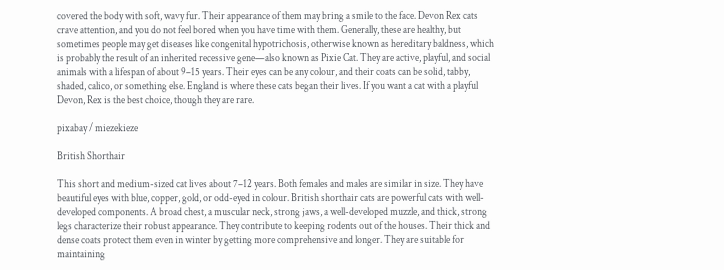covered the body with soft, wavy fur. Their appearance of them may bring a smile to the face. Devon Rex cats crave attention, and you do not feel bored when you have time with them. Generally, these are healthy, but sometimes people may get diseases like congenital hypotrichosis, otherwise known as hereditary baldness, which is probably the result of an inherited recessive gene—also known as Pixie Cat. They are active, playful, and social animals with a lifespan of about 9–15 years. Their eyes can be any colour, and their coats can be solid, tabby, shaded, calico, or something else. England is where these cats began their lives. If you want a cat with a playful Devon, Rex is the best choice, though they are rare.

pixabay / miezekieze

British Shorthair

This short and medium-sized cat lives about 7–12 years. Both females and males are similar in size. They have beautiful eyes with blue, copper, gold, or odd-eyed in colour. British shorthair cats are powerful cats with well-developed components. A broad chest, a muscular neck, strong jaws, a well-developed muzzle, and thick, strong legs characterize their robust appearance. They contribute to keeping rodents out of the houses. Their thick and dense coats protect them even in winter by getting more comprehensive and longer. They are suitable for maintaining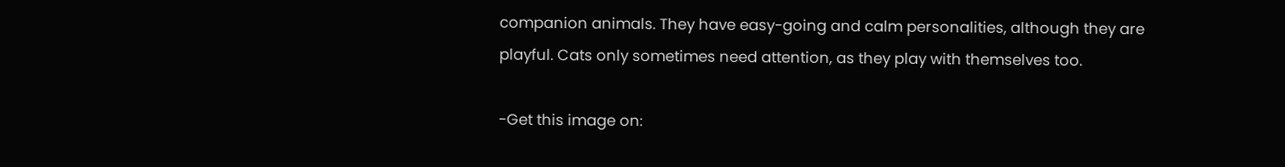companion animals. They have easy-going and calm personalities, although they are playful. Cats only sometimes need attention, as they play with themselves too.

-Get this image on: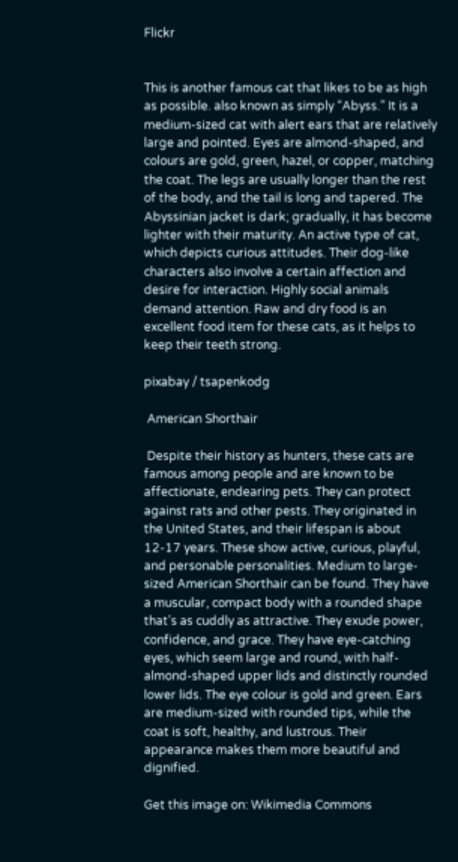Flickr


This is another famous cat that likes to be as high as possible. also known as simply “Abyss.” It is a medium-sized cat with alert ears that are relatively large and pointed. Eyes are almond-shaped, and colours are gold, green, hazel, or copper, matching the coat. The legs are usually longer than the rest of the body, and the tail is long and tapered. The Abyssinian jacket is dark; gradually, it has become lighter with their maturity. An active type of cat, which depicts curious attitudes. Their dog-like characters also involve a certain affection and desire for interaction. Highly social animals demand attention. Raw and dry food is an excellent food item for these cats, as it helps to keep their teeth strong.

pixabay / tsapenkodg

 American Shorthair

 Despite their history as hunters, these cats are famous among people and are known to be affectionate, endearing pets. They can protect against rats and other pests. They originated in the United States, and their lifespan is about 12-17 years. These show active, curious, playful, and personable personalities. Medium to large-sized American Shorthair can be found. They have a muscular, compact body with a rounded shape that’s as cuddly as attractive. They exude power, confidence, and grace. They have eye-catching eyes, which seem large and round, with half-almond-shaped upper lids and distinctly rounded lower lids. The eye colour is gold and green. Ears are medium-sized with rounded tips, while the coat is soft, healthy, and lustrous. Their appearance makes them more beautiful and dignified.

Get this image on: Wikimedia Commons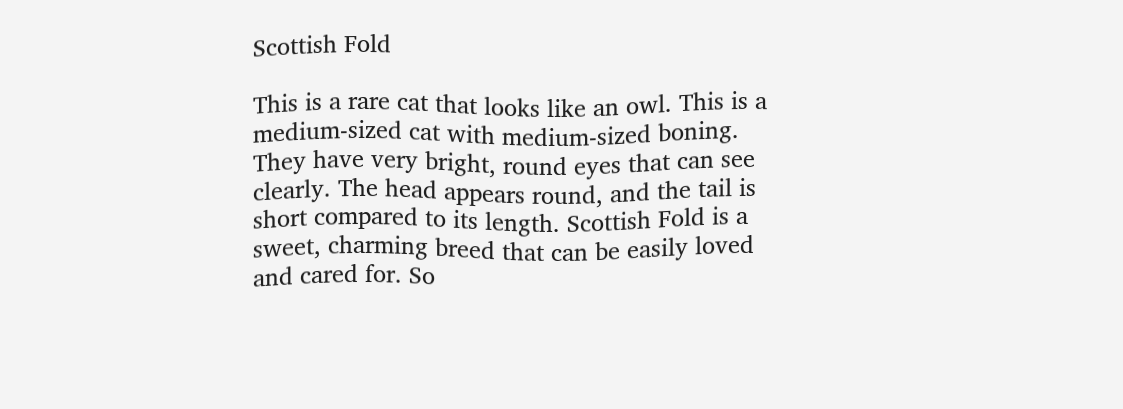Scottish Fold

This is a rare cat that looks like an owl. This is a medium-sized cat with medium-sized boning. They have very bright, round eyes that can see clearly. The head appears round, and the tail is short compared to its length. Scottish Fold is a sweet, charming breed that can be easily loved and cared for. So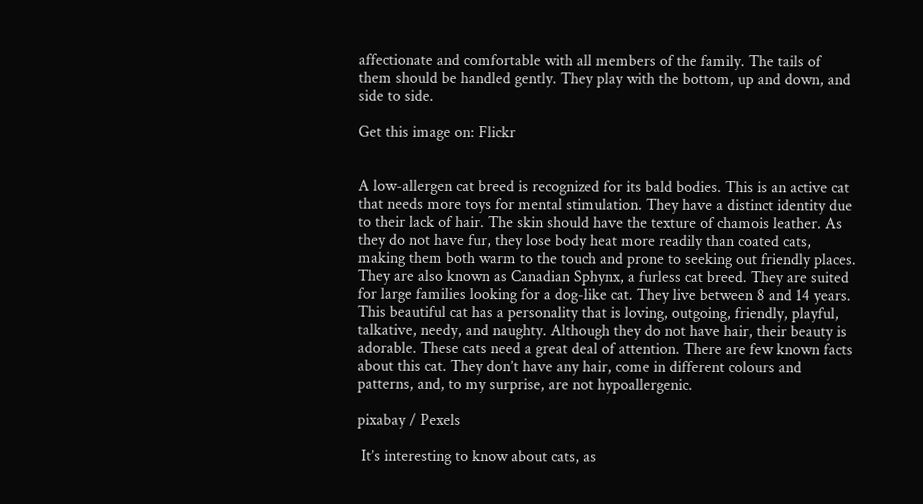affectionate and comfortable with all members of the family. The tails of them should be handled gently. They play with the bottom, up and down, and side to side.

Get this image on: Flickr


A low-allergen cat breed is recognized for its bald bodies. This is an active cat that needs more toys for mental stimulation. They have a distinct identity due to their lack of hair. The skin should have the texture of chamois leather. As they do not have fur, they lose body heat more readily than coated cats, making them both warm to the touch and prone to seeking out friendly places. They are also known as Canadian Sphynx, a furless cat breed. They are suited for large families looking for a dog-like cat. They live between 8 and 14 years. This beautiful cat has a personality that is loving, outgoing, friendly, playful, talkative, needy, and naughty. Although they do not have hair, their beauty is adorable. These cats need a great deal of attention. There are few known facts about this cat. They don’t have any hair, come in different colours and patterns, and, to my surprise, are not hypoallergenic.

pixabay / Pexels

 It’s interesting to know about cats, as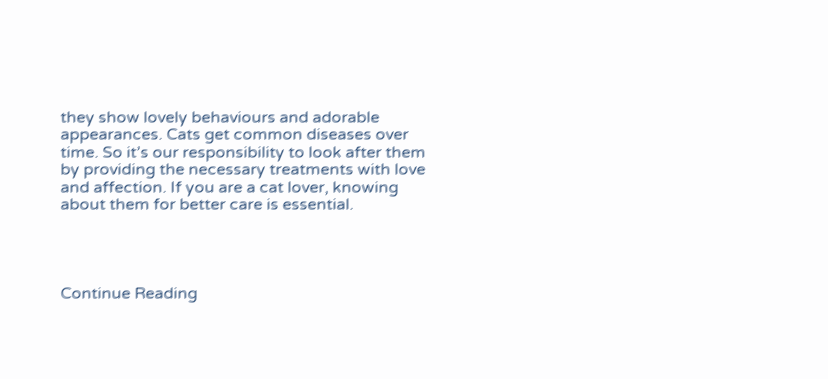they show lovely behaviours and adorable appearances. Cats get common diseases over time. So it’s our responsibility to look after them by providing the necessary treatments with love and affection. If you are a cat lover, knowing about them for better care is essential.




Continue Reading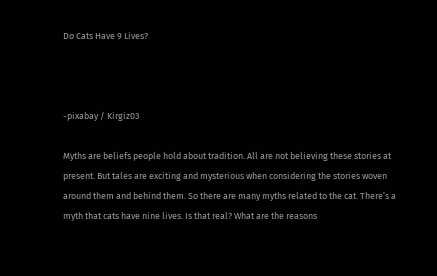Do Cats Have 9 Lives?



-pixabay / Kirgiz03

Myths are beliefs people hold about tradition. All are not believing these stories at present. But tales are exciting and mysterious when considering the stories woven around them and behind them. So there are many myths related to the cat. There’s a myth that cats have nine lives. Is that real? What are the reasons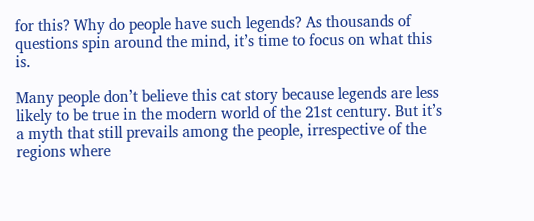for this? Why do people have such legends? As thousands of questions spin around the mind, it’s time to focus on what this is.

Many people don’t believe this cat story because legends are less likely to be true in the modern world of the 21st century. But it’s a myth that still prevails among the people, irrespective of the regions where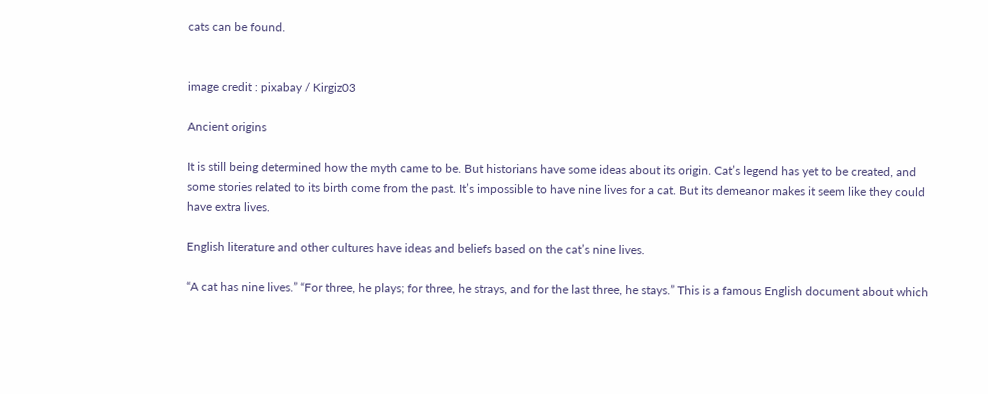cats can be found.


image credit : pixabay / Kirgiz03

Ancient origins

It is still being determined how the myth came to be. But historians have some ideas about its origin. Cat’s legend has yet to be created, and some stories related to its birth come from the past. It’s impossible to have nine lives for a cat. But its demeanor makes it seem like they could have extra lives.

English literature and other cultures have ideas and beliefs based on the cat’s nine lives.

“A cat has nine lives.” “For three, he plays; for three, he strays, and for the last three, he stays.” This is a famous English document about which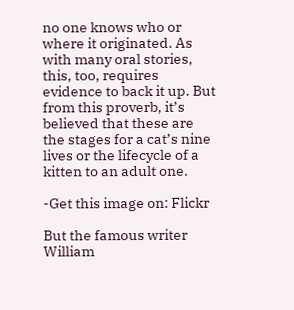no one knows who or where it originated. As with many oral stories, this, too, requires evidence to back it up. But from this proverb, it’s believed that these are the stages for a cat’s nine lives or the lifecycle of a kitten to an adult one.

-Get this image on: Flickr

But the famous writer William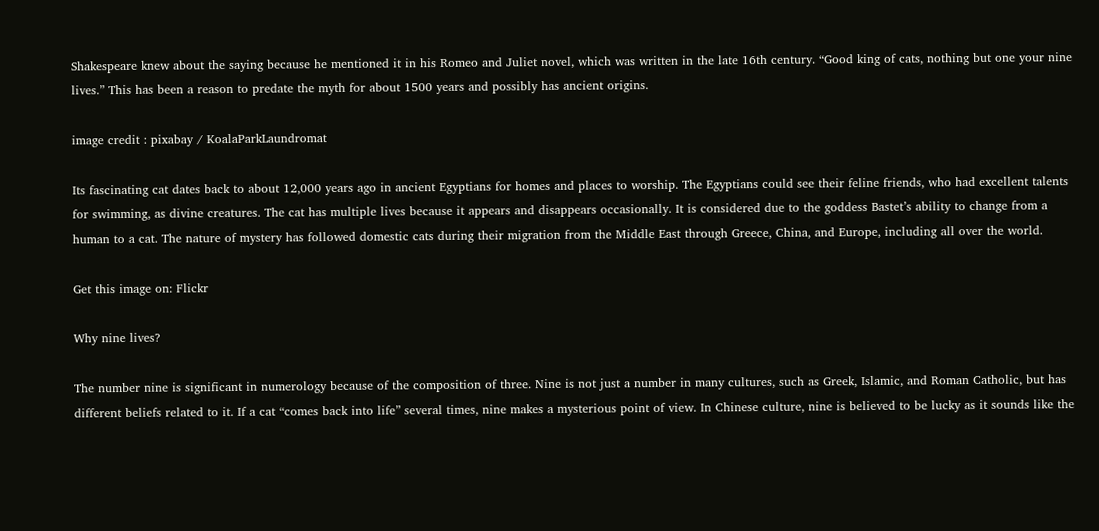Shakespeare knew about the saying because he mentioned it in his Romeo and Juliet novel, which was written in the late 16th century. “Good king of cats, nothing but one your nine lives.” This has been a reason to predate the myth for about 1500 years and possibly has ancient origins.

image credit : pixabay / KoalaParkLaundromat

Its fascinating cat dates back to about 12,000 years ago in ancient Egyptians for homes and places to worship. The Egyptians could see their feline friends, who had excellent talents for swimming, as divine creatures. The cat has multiple lives because it appears and disappears occasionally. It is considered due to the goddess Bastet’s ability to change from a human to a cat. The nature of mystery has followed domestic cats during their migration from the Middle East through Greece, China, and Europe, including all over the world.

Get this image on: Flickr

Why nine lives?

The number nine is significant in numerology because of the composition of three. Nine is not just a number in many cultures, such as Greek, Islamic, and Roman Catholic, but has different beliefs related to it. If a cat “comes back into life” several times, nine makes a mysterious point of view. In Chinese culture, nine is believed to be lucky as it sounds like the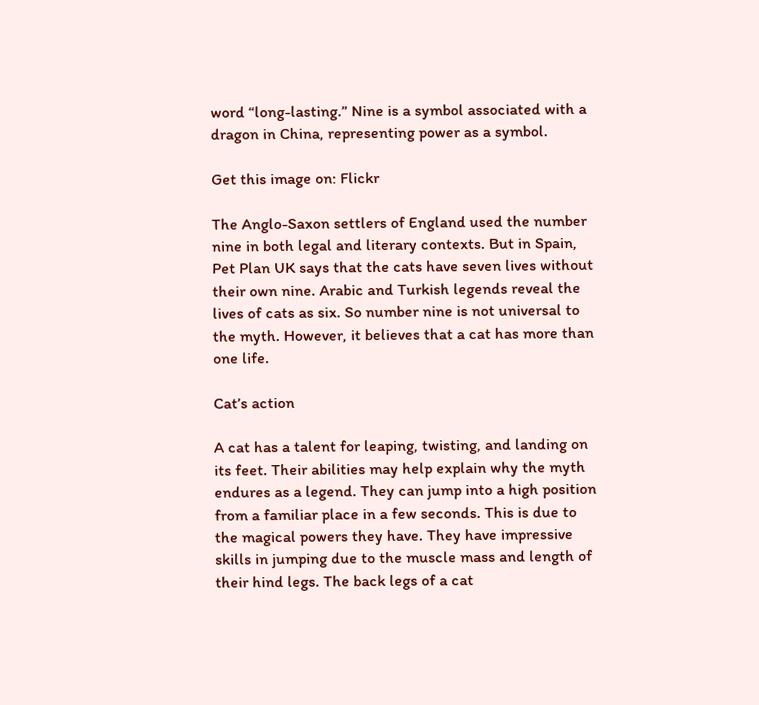word “long-lasting.” Nine is a symbol associated with a dragon in China, representing power as a symbol.

Get this image on: Flickr

The Anglo-Saxon settlers of England used the number nine in both legal and literary contexts. But in Spain, Pet Plan UK says that the cats have seven lives without their own nine. Arabic and Turkish legends reveal the lives of cats as six. So number nine is not universal to the myth. However, it believes that a cat has more than one life.

Cat’s action

A cat has a talent for leaping, twisting, and landing on its feet. Their abilities may help explain why the myth endures as a legend. They can jump into a high position from a familiar place in a few seconds. This is due to the magical powers they have. They have impressive skills in jumping due to the muscle mass and length of their hind legs. The back legs of a cat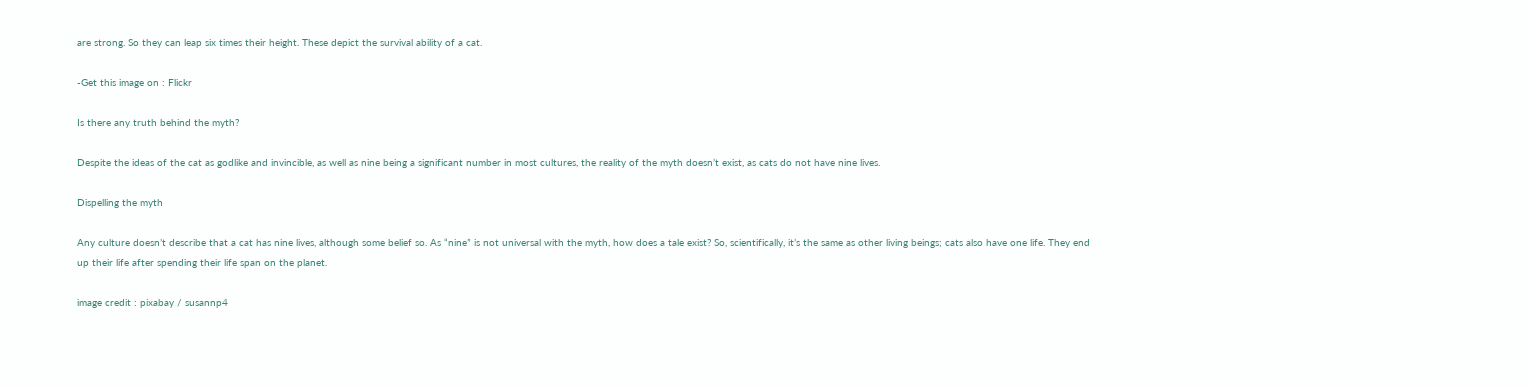are strong. So they can leap six times their height. These depict the survival ability of a cat.

-Get this image on : Flickr

Is there any truth behind the myth?

Despite the ideas of the cat as godlike and invincible, as well as nine being a significant number in most cultures, the reality of the myth doesn’t exist, as cats do not have nine lives.

Dispelling the myth

Any culture doesn’t describe that a cat has nine lives, although some belief so. As “nine” is not universal with the myth, how does a tale exist? So, scientifically, it’s the same as other living beings; cats also have one life. They end up their life after spending their life span on the planet.

image credit : pixabay / susannp4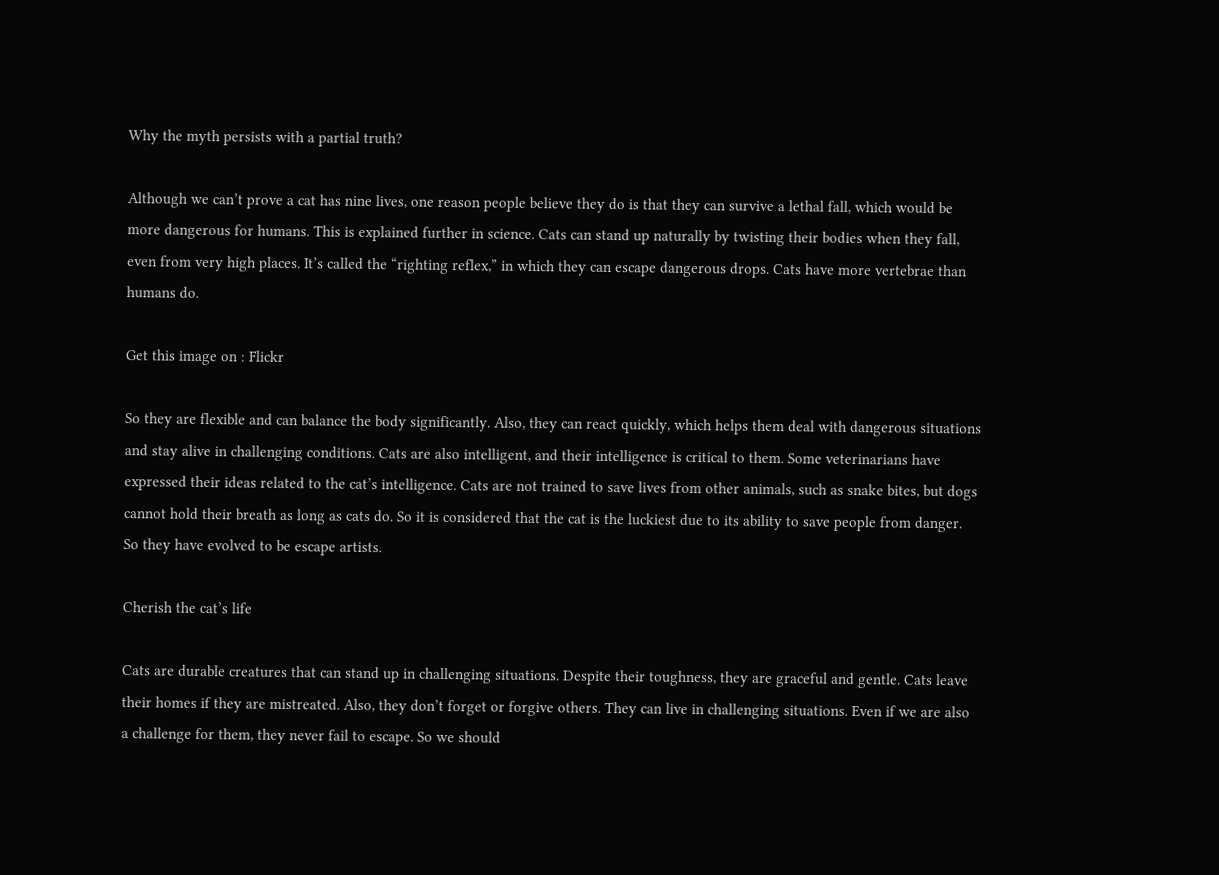Why the myth persists with a partial truth?

Although we can’t prove a cat has nine lives, one reason people believe they do is that they can survive a lethal fall, which would be more dangerous for humans. This is explained further in science. Cats can stand up naturally by twisting their bodies when they fall, even from very high places. It’s called the “righting reflex,” in which they can escape dangerous drops. Cats have more vertebrae than humans do.

Get this image on : Flickr

So they are flexible and can balance the body significantly. Also, they can react quickly, which helps them deal with dangerous situations and stay alive in challenging conditions. Cats are also intelligent, and their intelligence is critical to them. Some veterinarians have expressed their ideas related to the cat’s intelligence. Cats are not trained to save lives from other animals, such as snake bites, but dogs cannot hold their breath as long as cats do. So it is considered that the cat is the luckiest due to its ability to save people from danger. So they have evolved to be escape artists.

Cherish the cat’s life

Cats are durable creatures that can stand up in challenging situations. Despite their toughness, they are graceful and gentle. Cats leave their homes if they are mistreated. Also, they don’t forget or forgive others. They can live in challenging situations. Even if we are also a challenge for them, they never fail to escape. So we should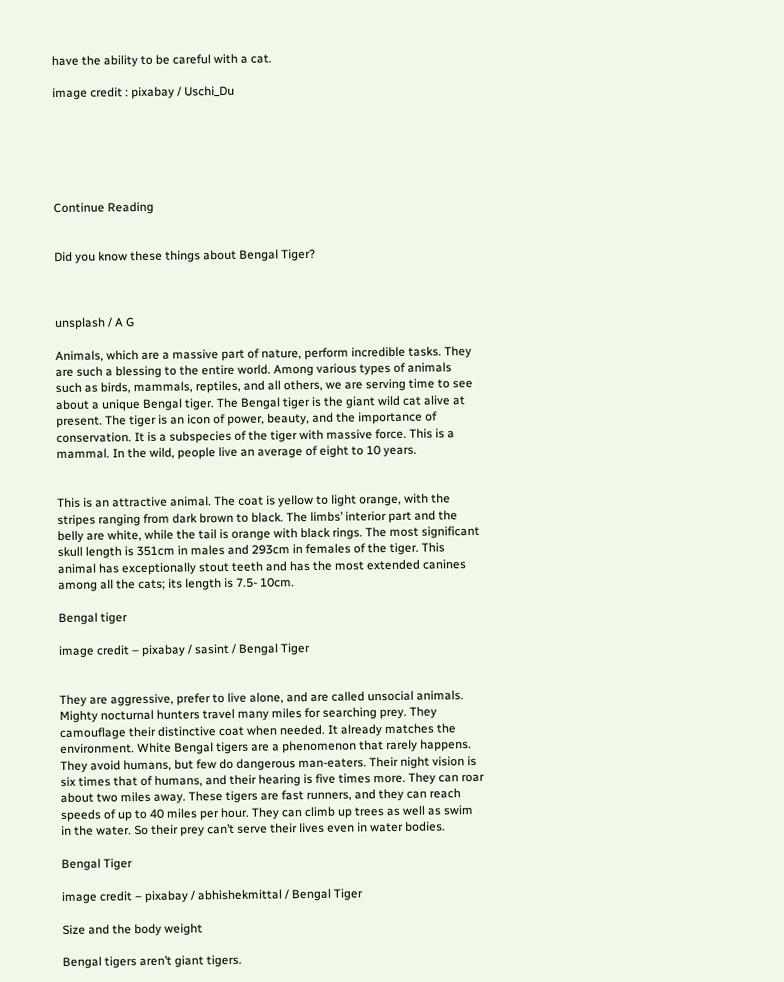have the ability to be careful with a cat.

image credit : pixabay / Uschi_Du






Continue Reading


Did you know these things about Bengal Tiger?



unsplash / A G

Animals, which are a massive part of nature, perform incredible tasks. They are such a blessing to the entire world. Among various types of animals such as birds, mammals, reptiles, and all others, we are serving time to see about a unique Bengal tiger. The Bengal tiger is the giant wild cat alive at present. The tiger is an icon of power, beauty, and the importance of conservation. It is a subspecies of the tiger with massive force. This is a mammal. In the wild, people live an average of eight to 10 years.


This is an attractive animal. The coat is yellow to light orange, with the stripes ranging from dark brown to black. The limbs’ interior part and the belly are white, while the tail is orange with black rings. The most significant skull length is 351cm in males and 293cm in females of the tiger. This animal has exceptionally stout teeth and has the most extended canines among all the cats; its length is 7.5- 10cm.

Bengal tiger

image credit – pixabay / sasint / Bengal Tiger


They are aggressive, prefer to live alone, and are called unsocial animals. Mighty nocturnal hunters travel many miles for searching prey. They camouflage their distinctive coat when needed. It already matches the environment. White Bengal tigers are a phenomenon that rarely happens. They avoid humans, but few do dangerous man-eaters. Their night vision is six times that of humans, and their hearing is five times more. They can roar about two miles away. These tigers are fast runners, and they can reach speeds of up to 40 miles per hour. They can climb up trees as well as swim in the water. So their prey can’t serve their lives even in water bodies.

Bengal Tiger

image credit – pixabay / abhishekmittal / Bengal Tiger

Size and the body weight

Bengal tigers aren’t giant tigers.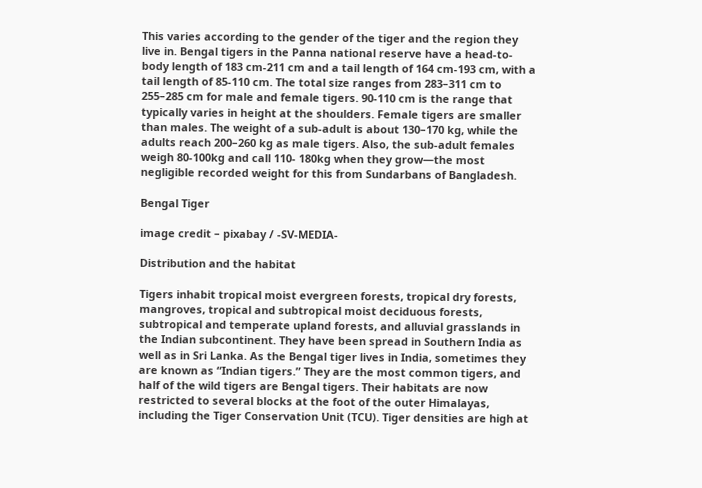This varies according to the gender of the tiger and the region they live in. Bengal tigers in the Panna national reserve have a head-to-body length of 183 cm-211 cm and a tail length of 164 cm-193 cm, with a tail length of 85-110 cm. The total size ranges from 283–311 cm to 255–285 cm for male and female tigers. 90-110 cm is the range that typically varies in height at the shoulders. Female tigers are smaller than males. The weight of a sub-adult is about 130–170 kg, while the adults reach 200–260 kg as male tigers. Also, the sub-adult females weigh 80-100kg and call 110- 180kg when they grow—the most negligible recorded weight for this from Sundarbans of Bangladesh.

Bengal Tiger

image credit – pixabay / -SV-MEDIA-

Distribution and the habitat

Tigers inhabit tropical moist evergreen forests, tropical dry forests, mangroves, tropical and subtropical moist deciduous forests, subtropical and temperate upland forests, and alluvial grasslands in the Indian subcontinent. They have been spread in Southern India as well as in Sri Lanka. As the Bengal tiger lives in India, sometimes they are known as “Indian tigers.” They are the most common tigers, and half of the wild tigers are Bengal tigers. Their habitats are now restricted to several blocks at the foot of the outer Himalayas, including the Tiger Conservation Unit (TCU). Tiger densities are high at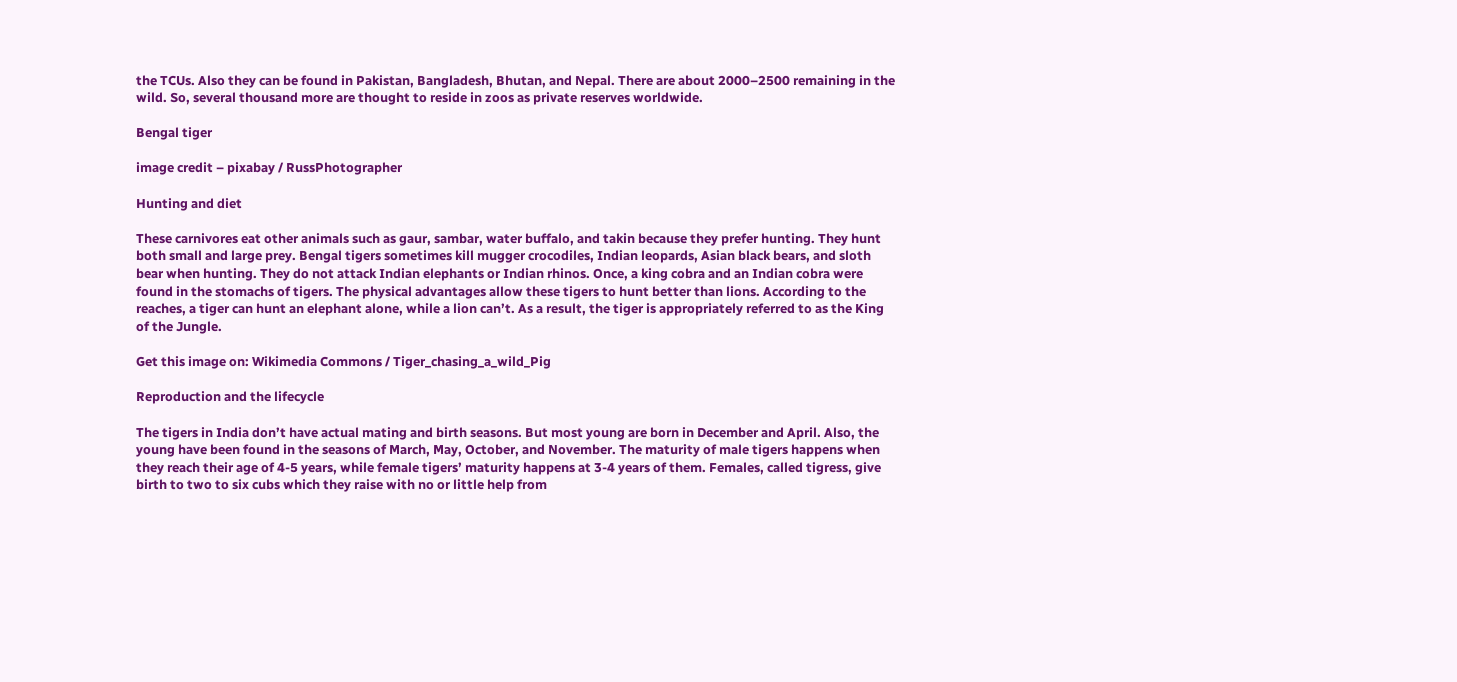the TCUs. Also they can be found in Pakistan, Bangladesh, Bhutan, and Nepal. There are about 2000–2500 remaining in the wild. So, several thousand more are thought to reside in zoos as private reserves worldwide.

Bengal tiger

image credit – pixabay / RussPhotographer

Hunting and diet

These carnivores eat other animals such as gaur, sambar, water buffalo, and takin because they prefer hunting. They hunt both small and large prey. Bengal tigers sometimes kill mugger crocodiles, Indian leopards, Asian black bears, and sloth bear when hunting. They do not attack Indian elephants or Indian rhinos. Once, a king cobra and an Indian cobra were found in the stomachs of tigers. The physical advantages allow these tigers to hunt better than lions. According to the reaches, a tiger can hunt an elephant alone, while a lion can’t. As a result, the tiger is appropriately referred to as the King of the Jungle.

Get this image on: Wikimedia Commons / Tiger_chasing_a_wild_Pig

Reproduction and the lifecycle

The tigers in India don’t have actual mating and birth seasons. But most young are born in December and April. Also, the young have been found in the seasons of March, May, October, and November. The maturity of male tigers happens when they reach their age of 4-5 years, while female tigers’ maturity happens at 3-4 years of them. Females, called tigress, give birth to two to six cubs which they raise with no or little help from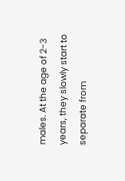males. At the age of 2-3 years, they slowly start to separate from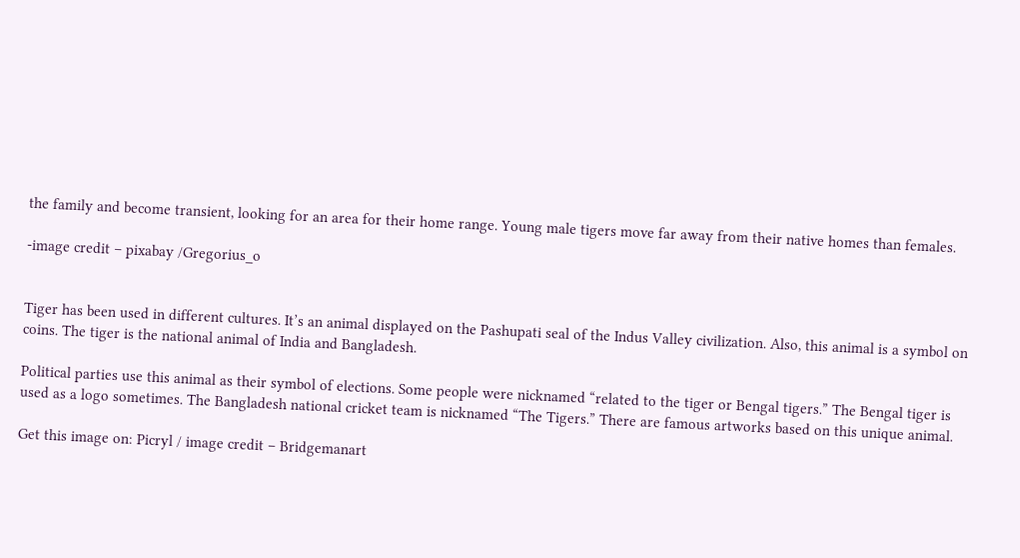the family and become transient, looking for an area for their home range. Young male tigers move far away from their native homes than females.

-image credit – pixabay /Gregorius_o


Tiger has been used in different cultures. It’s an animal displayed on the Pashupati seal of the Indus Valley civilization. Also, this animal is a symbol on coins. The tiger is the national animal of India and Bangladesh.

Political parties use this animal as their symbol of elections. Some people were nicknamed “related to the tiger or Bengal tigers.” The Bengal tiger is used as a logo sometimes. The Bangladesh national cricket team is nicknamed “The Tigers.” There are famous artworks based on this unique animal.

Get this image on: Picryl / image credit – Bridgemanart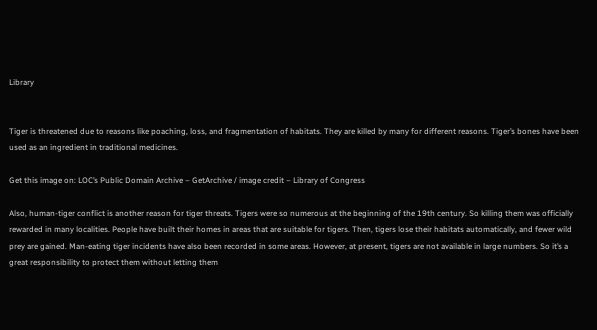Library


Tiger is threatened due to reasons like poaching, loss, and fragmentation of habitats. They are killed by many for different reasons. Tiger’s bones have been used as an ingredient in traditional medicines.

Get this image on: LOC’s Public Domain Archive – GetArchive / image credit – Library of Congress

Also, human-tiger conflict is another reason for tiger threats. Tigers were so numerous at the beginning of the 19th century. So killing them was officially rewarded in many localities. People have built their homes in areas that are suitable for tigers. Then, tigers lose their habitats automatically, and fewer wild prey are gained. Man-eating tiger incidents have also been recorded in some areas. However, at present, tigers are not available in large numbers. So it’s a great responsibility to protect them without letting them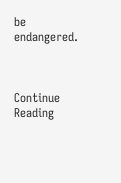be endangered.



Continue Reading